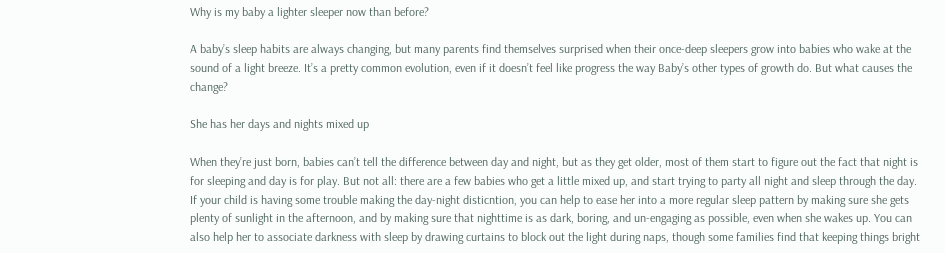Why is my baby a lighter sleeper now than before?

A baby’s sleep habits are always changing, but many parents find themselves surprised when their once-deep sleepers grow into babies who wake at the sound of a light breeze. It’s a pretty common evolution, even if it doesn’t feel like progress the way Baby’s other types of growth do. But what causes the change?

She has her days and nights mixed up

When they’re just born, babies can’t tell the difference between day and night, but as they get older, most of them start to figure out the fact that night is for sleeping and day is for play. But not all: there are a few babies who get a little mixed up, and start trying to party all night and sleep through the day. If your child is having some trouble making the day-night disticntion, you can help to ease her into a more regular sleep pattern by making sure she gets plenty of sunlight in the afternoon, and by making sure that nighttime is as dark, boring, and un-engaging as possible, even when she wakes up. You can also help her to associate darkness with sleep by drawing curtains to block out the light during naps, though some families find that keeping things bright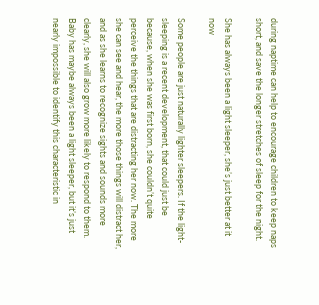during naptime can help to encourage children to keep naps short, and save the longer stretches of sleep for the night.

She has always been a light sleeper, she’s just better at it now

Some people are just naturally lighter sleepers. If the light-sleeping is a recent development, that could just be because, when she was first born, she couldn’t quite perceive the things that are distracting her now. The more she can see and hear, the more those things will distract her, and as she learns to recognize sights and sounds more clearly, she will also grow more likely to respond to them. Baby has maybe always been a light sleeper, but it’s just nearly impossible to identify this characteristic in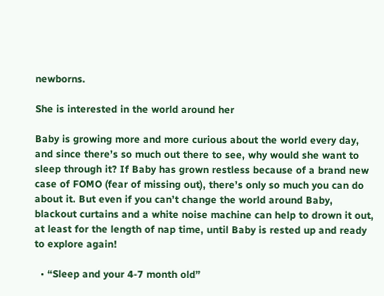newborns.

She is interested in the world around her

Baby is growing more and more curious about the world every day, and since there’s so much out there to see, why would she want to sleep through it? If Baby has grown restless because of a brand new case of FOMO (fear of missing out), there’s only so much you can do about it. But even if you can’t change the world around Baby, blackout curtains and a white noise machine can help to drown it out, at least for the length of nap time, until Baby is rested up and ready to explore again!

  • “Sleep and your 4-7 month old”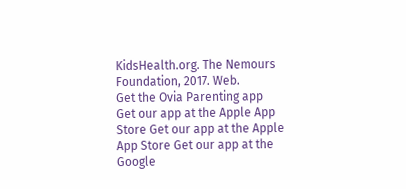KidsHealth.org. The Nemours Foundation, 2017. Web.
Get the Ovia Parenting app
Get our app at the Apple App Store Get our app at the Apple App Store Get our app at the Google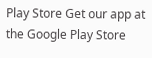Play Store Get our app at the Google Play Store